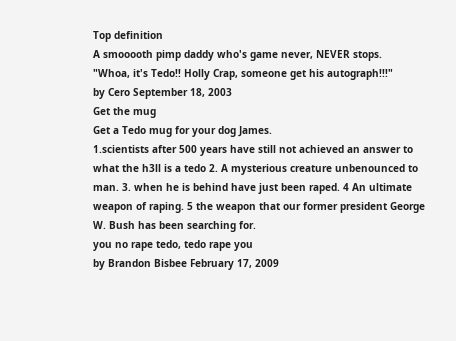Top definition
A smooooth pimp daddy who's game never, NEVER stops.
"Whoa, it's Tedo!! Holly Crap, someone get his autograph!!!"
by Cero September 18, 2003
Get the mug
Get a Tedo mug for your dog James.
1.scientists after 500 years have still not achieved an answer to what the h3ll is a tedo 2. A mysterious creature unbenounced to man. 3. when he is behind have just been raped. 4 An ultimate weapon of raping. 5 the weapon that our former president George W. Bush has been searching for.
you no rape tedo, tedo rape you
by Brandon Bisbee February 17, 2009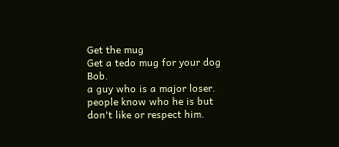Get the mug
Get a tedo mug for your dog Bob.
a guy who is a major loser. people know who he is but don't like or respect him.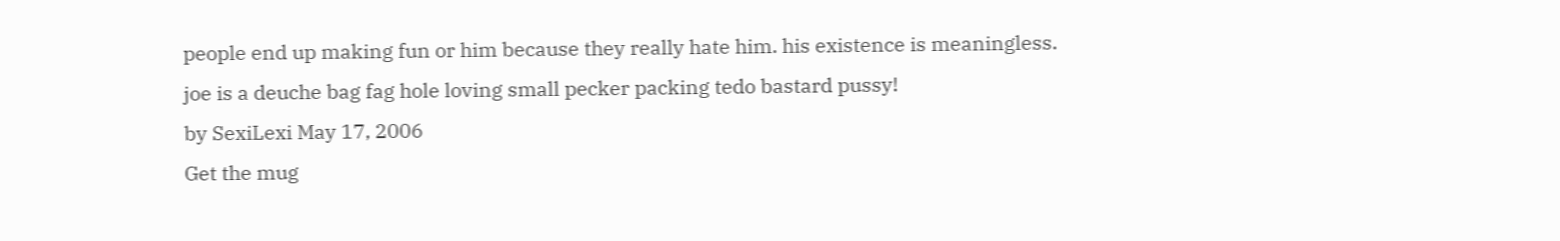people end up making fun or him because they really hate him. his existence is meaningless.
joe is a deuche bag fag hole loving small pecker packing tedo bastard pussy!
by SexiLexi May 17, 2006
Get the mug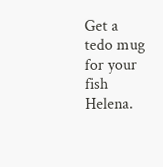Get a tedo mug for your fish Helena.